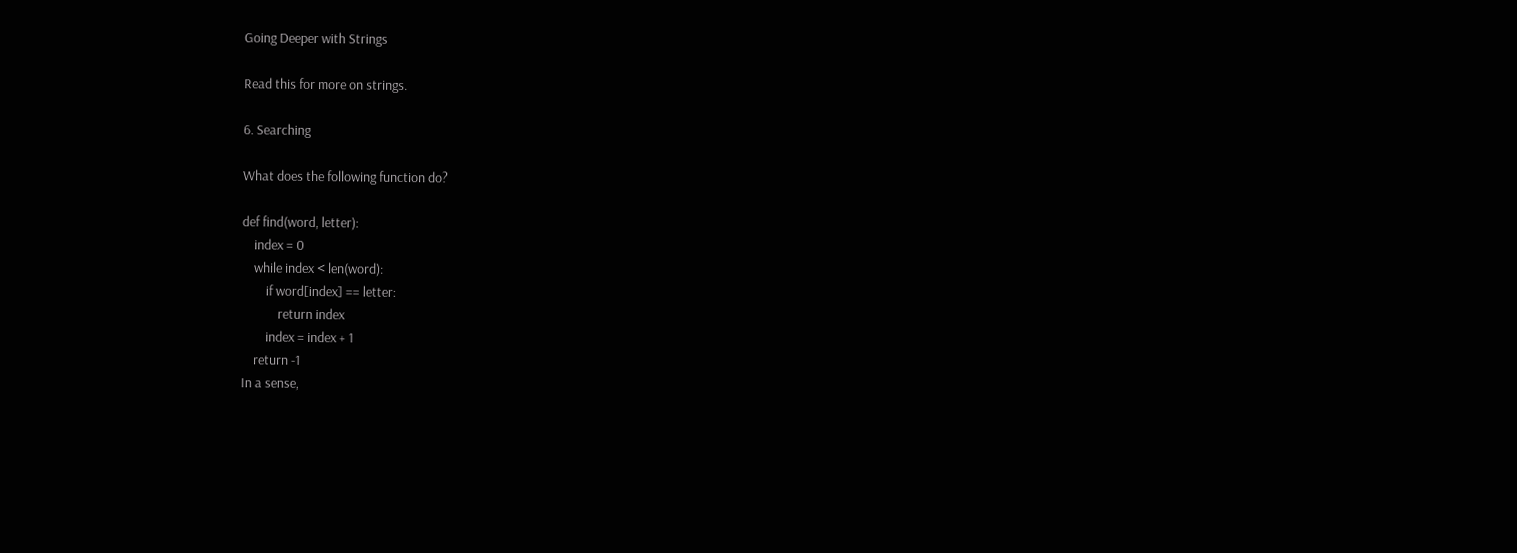Going Deeper with Strings

Read this for more on strings.

6. Searching

What does the following function do?

def find(word, letter):
    index = 0
    while index < len(word):
        if word[index] == letter:
            return index
        index = index + 1
    return -1
In a sense,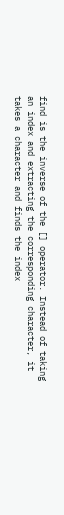find is the inverse of the [] operator. Instead of taking an index and extracting the corresponding character, it takes a character and finds the index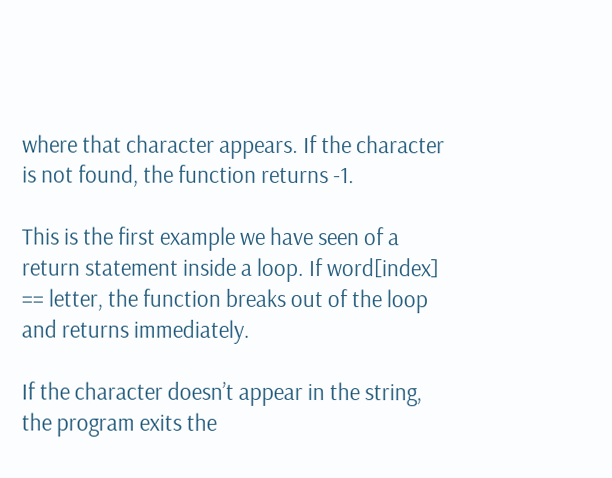where that character appears. If the character is not found, the function returns -1.

This is the first example we have seen of a return statement inside a loop. If word[index] == letter, the function breaks out of the loop and returns immediately.

If the character doesn’t appear in the string, the program exits the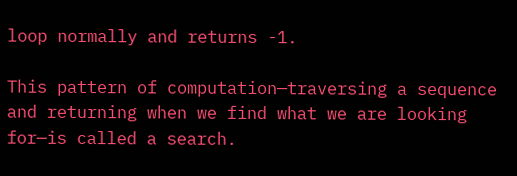loop normally and returns -1.

This pattern of computation—traversing a sequence and returning when we find what we are looking for—is called a search.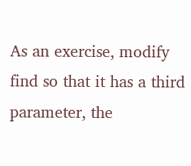As an exercise, modify find so that it has a third parameter, the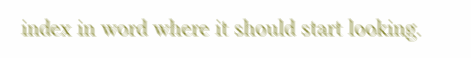index in word where it should start looking.